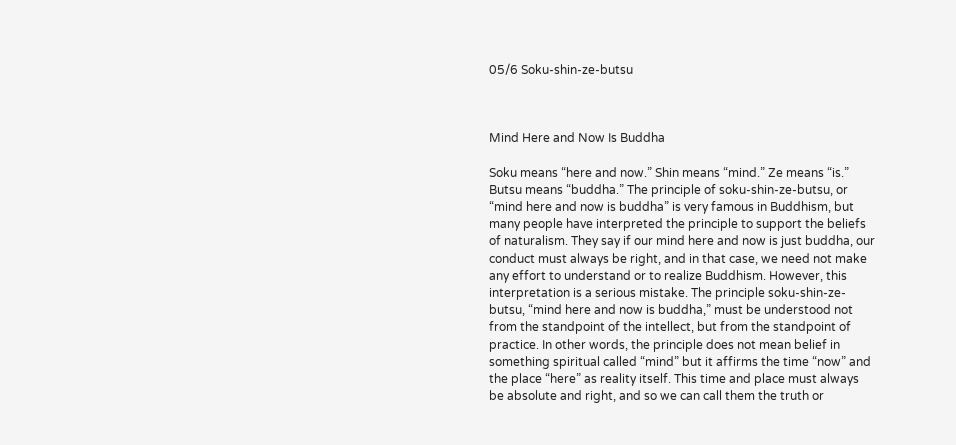05/6 Soku-shin-ze-butsu



Mind Here and Now Is Buddha

Soku means “here and now.” Shin means “mind.” Ze means “is.” Butsu means “buddha.” The principle of soku-shin-ze-butsu, or “mind here and now is buddha” is very famous in Buddhism, but many people have interpreted the principle to support the beliefs of naturalism. They say if our mind here and now is just buddha, our conduct must always be right, and in that case, we need not make any effort to understand or to realize Buddhism. However, this interpretation is a serious mistake. The principle soku-shin-ze-butsu, “mind here and now is buddha,” must be understood not from the standpoint of the intellect, but from the standpoint of practice. In other words, the principle does not mean belief in something spiritual called “mind” but it affirms the time “now” and the place “here” as reality itself. This time and place must always be absolute and right, and so we can call them the truth or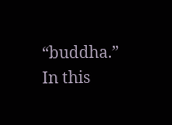“buddha.” In this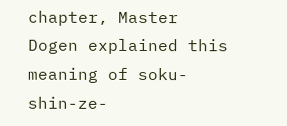chapter, Master Dogen explained this meaning of soku-shin-ze-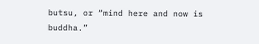butsu, or “mind here and now is buddha.”